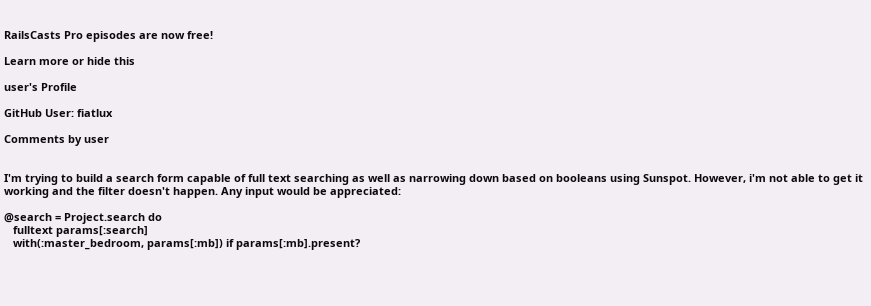RailsCasts Pro episodes are now free!

Learn more or hide this

user's Profile

GitHub User: fiatlux

Comments by user


I'm trying to build a search form capable of full text searching as well as narrowing down based on booleans using Sunspot. However, i'm not able to get it working and the filter doesn't happen. Any input would be appreciated:

@search = Project.search do
   fulltext params[:search]
   with(:master_bedroom, params[:mb]) if params[:mb].present?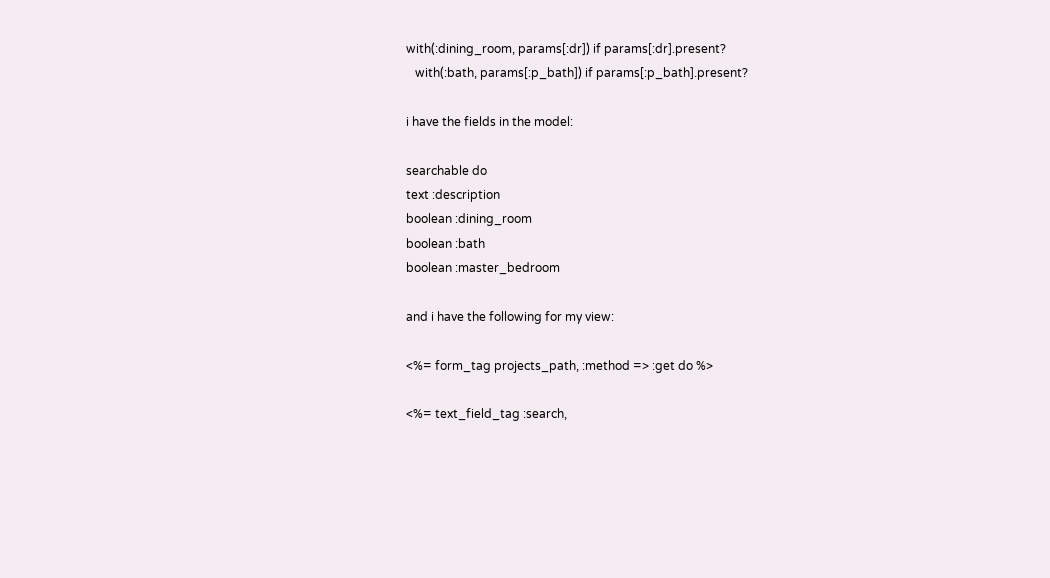with(:dining_room, params[:dr]) if params[:dr].present?
   with(:bath, params[:p_bath]) if params[:p_bath].present?

i have the fields in the model:

searchable do
text :description
boolean :dining_room
boolean :bath
boolean :master_bedroom

and i have the following for my view:

<%= form_tag projects_path, :method => :get do %>

<%= text_field_tag :search,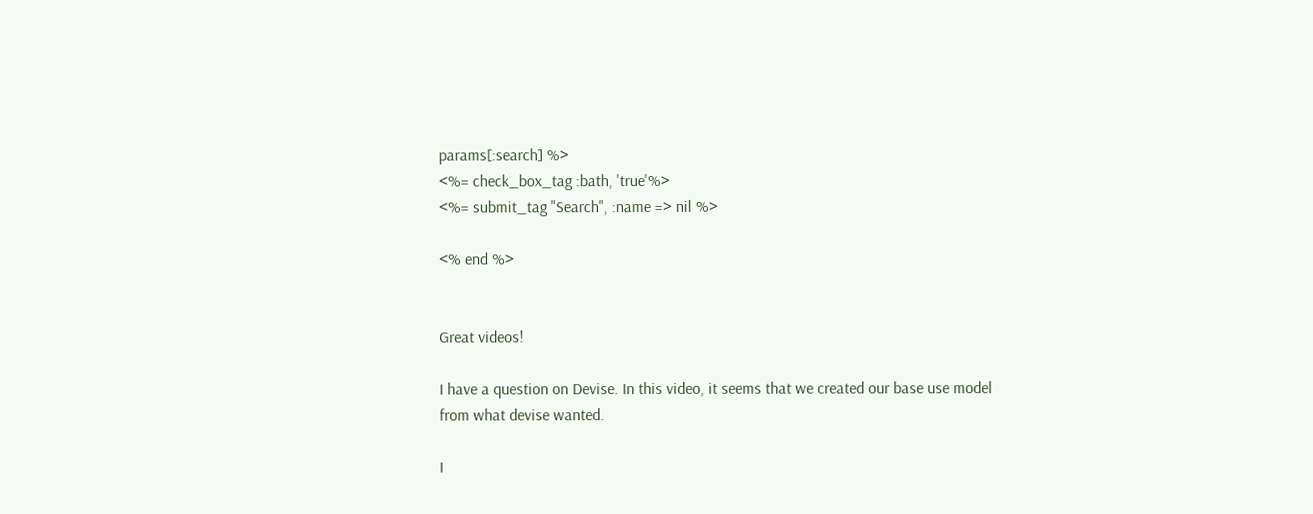params[:search] %>
<%= check_box_tag :bath, 'true'%>
<%= submit_tag "Search", :name => nil %>

<% end %>


Great videos!

I have a question on Devise. In this video, it seems that we created our base use model from what devise wanted.

I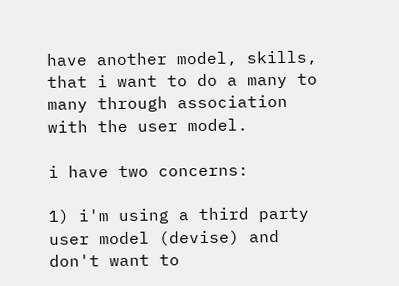have another model, skills, that i want to do a many to many through association with the user model.

i have two concerns:

1) i'm using a third party user model (devise) and don't want to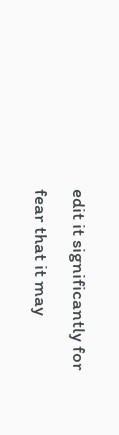edit it significantly for fear that it may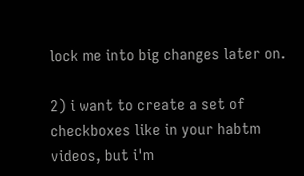lock me into big changes later on.

2) i want to create a set of checkboxes like in your habtm videos, but i'm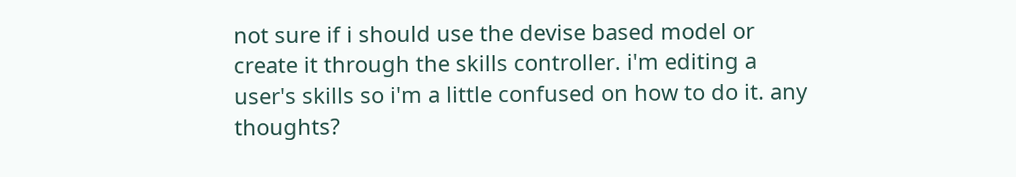not sure if i should use the devise based model or create it through the skills controller. i'm editing a user's skills so i'm a little confused on how to do it. any thoughts?